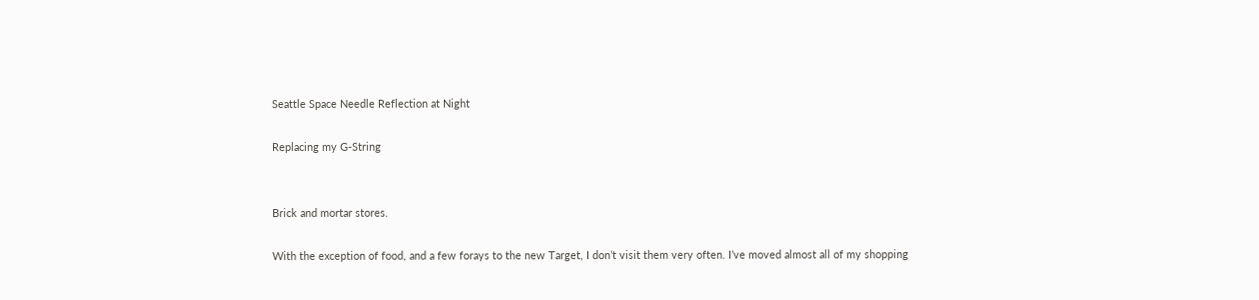Seattle Space Needle Reflection at Night

Replacing my G-String


Brick and mortar stores.

With the exception of food, and a few forays to the new Target, I don’t visit them very often. I’ve moved almost all of my shopping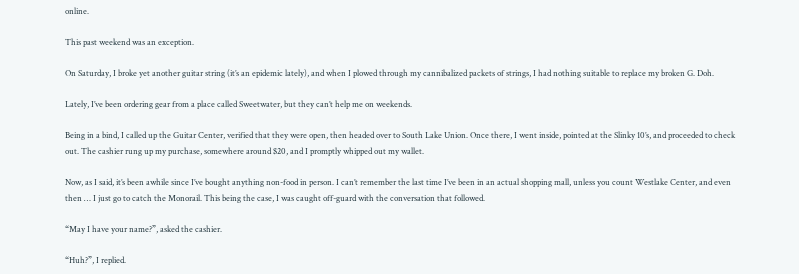online.

This past weekend was an exception.

On Saturday, I broke yet another guitar string (it’s an epidemic lately), and when I plowed through my cannibalized packets of strings, I had nothing suitable to replace my broken G. Doh.

Lately, I’ve been ordering gear from a place called Sweetwater, but they can’t help me on weekends.

Being in a bind, I called up the Guitar Center, verified that they were open, then headed over to South Lake Union. Once there, I went inside, pointed at the Slinky 10’s, and proceeded to check out. The cashier rung up my purchase, somewhere around $20, and I promptly whipped out my wallet.

Now, as I said, it’s been awhile since I’ve bought anything non-food in person. I can’t remember the last time I’ve been in an actual shopping mall, unless you count Westlake Center, and even then … I just go to catch the Monorail. This being the case, I was caught off-guard with the conversation that followed.

“May I have your name?”, asked the cashier.

“Huh?”, I replied.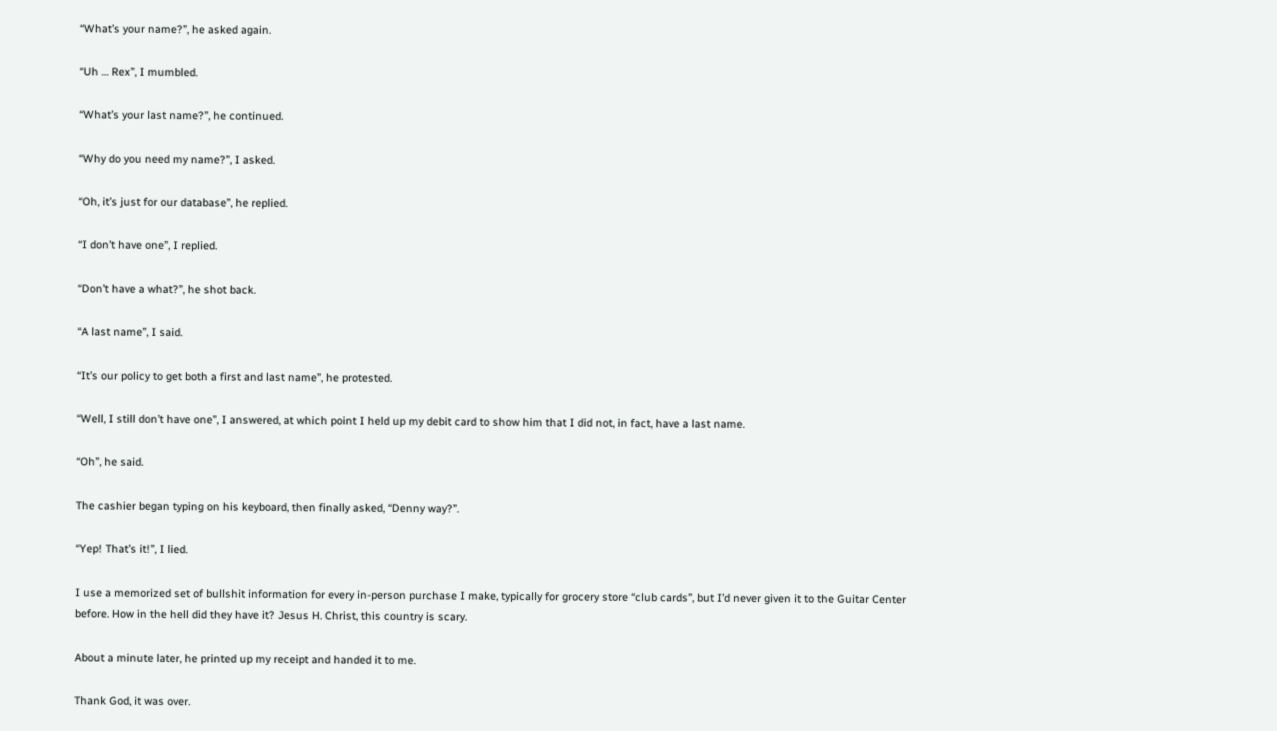“What’s your name?”, he asked again.

“Uh … Rex”, I mumbled.

“What’s your last name?”, he continued.

“Why do you need my name?”, I asked.

“Oh, it’s just for our database”, he replied.

“I don’t have one”, I replied.

“Don’t have a what?”, he shot back.

“A last name”, I said.

“It’s our policy to get both a first and last name”, he protested.

“Well, I still don’t have one”, I answered, at which point I held up my debit card to show him that I did not, in fact, have a last name.

“Oh”, he said.

The cashier began typing on his keyboard, then finally asked, “Denny way?”.

“Yep! That’s it!”, I lied.

I use a memorized set of bullshit information for every in-person purchase I make, typically for grocery store “club cards”, but I’d never given it to the Guitar Center before. How in the hell did they have it? Jesus H. Christ, this country is scary.

About a minute later, he printed up my receipt and handed it to me.

Thank God, it was over.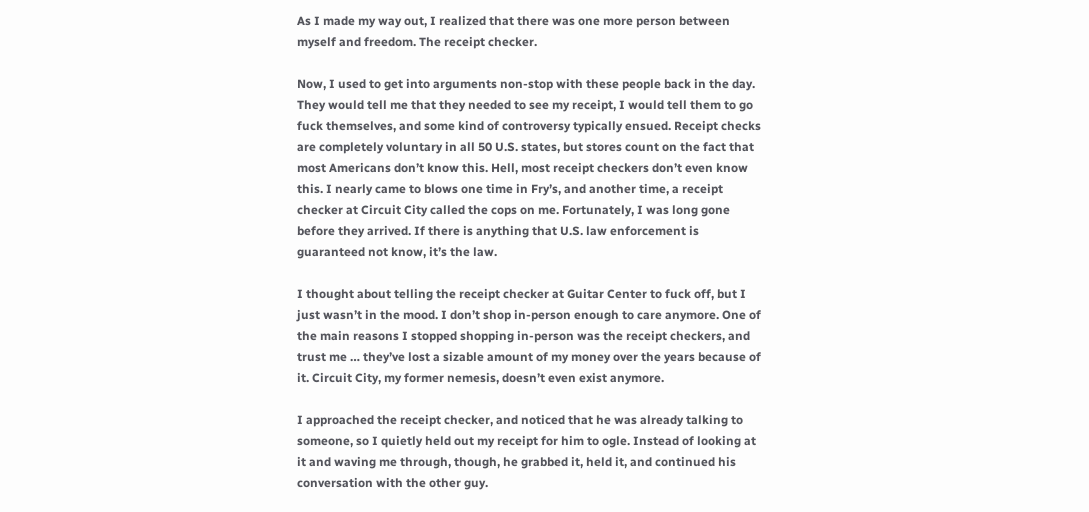As I made my way out, I realized that there was one more person between myself and freedom. The receipt checker.

Now, I used to get into arguments non-stop with these people back in the day. They would tell me that they needed to see my receipt, I would tell them to go fuck themselves, and some kind of controversy typically ensued. Receipt checks are completely voluntary in all 50 U.S. states, but stores count on the fact that most Americans don’t know this. Hell, most receipt checkers don’t even know this. I nearly came to blows one time in Fry’s, and another time, a receipt checker at Circuit City called the cops on me. Fortunately, I was long gone before they arrived. If there is anything that U.S. law enforcement is guaranteed not know, it’s the law.

I thought about telling the receipt checker at Guitar Center to fuck off, but I just wasn’t in the mood. I don’t shop in-person enough to care anymore. One of the main reasons I stopped shopping in-person was the receipt checkers, and trust me … they’ve lost a sizable amount of my money over the years because of it. Circuit City, my former nemesis, doesn’t even exist anymore.

I approached the receipt checker, and noticed that he was already talking to someone, so I quietly held out my receipt for him to ogle. Instead of looking at it and waving me through, though, he grabbed it, held it, and continued his conversation with the other guy.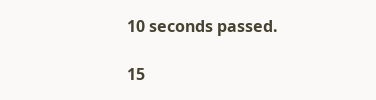10 seconds passed.

15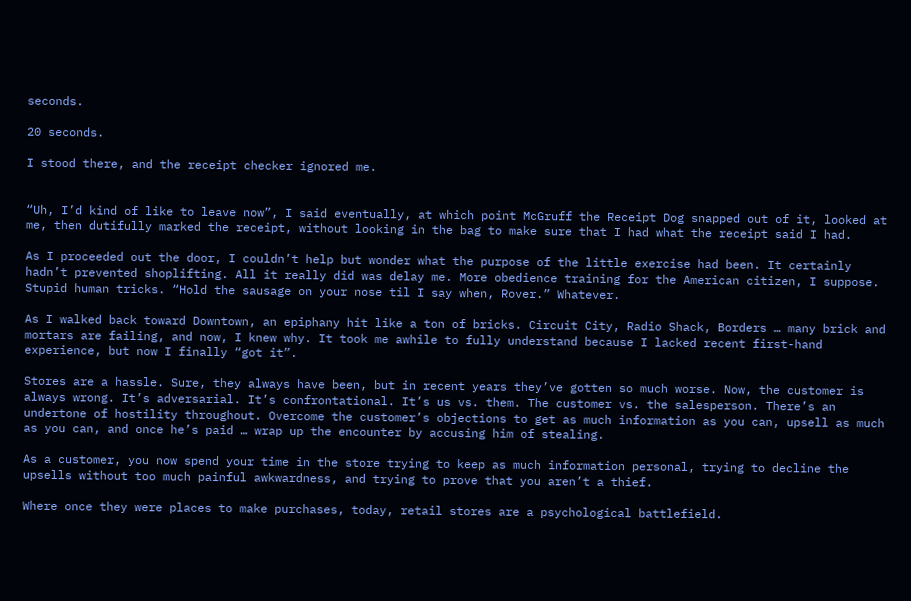seconds.

20 seconds.

I stood there, and the receipt checker ignored me.


“Uh, I’d kind of like to leave now”, I said eventually, at which point McGruff the Receipt Dog snapped out of it, looked at me, then dutifully marked the receipt, without looking in the bag to make sure that I had what the receipt said I had.

As I proceeded out the door, I couldn’t help but wonder what the purpose of the little exercise had been. It certainly hadn’t prevented shoplifting. All it really did was delay me. More obedience training for the American citizen, I suppose. Stupid human tricks. “Hold the sausage on your nose til I say when, Rover.” Whatever.

As I walked back toward Downtown, an epiphany hit like a ton of bricks. Circuit City, Radio Shack, Borders … many brick and mortars are failing, and now, I knew why. It took me awhile to fully understand because I lacked recent first-hand experience, but now I finally “got it”.

Stores are a hassle. Sure, they always have been, but in recent years they’ve gotten so much worse. Now, the customer is always wrong. It’s adversarial. It’s confrontational. It’s us vs. them. The customer vs. the salesperson. There’s an undertone of hostility throughout. Overcome the customer’s objections to get as much information as you can, upsell as much as you can, and once he’s paid … wrap up the encounter by accusing him of stealing.

As a customer, you now spend your time in the store trying to keep as much information personal, trying to decline the upsells without too much painful awkwardness, and trying to prove that you aren’t a thief.

Where once they were places to make purchases, today, retail stores are a psychological battlefield.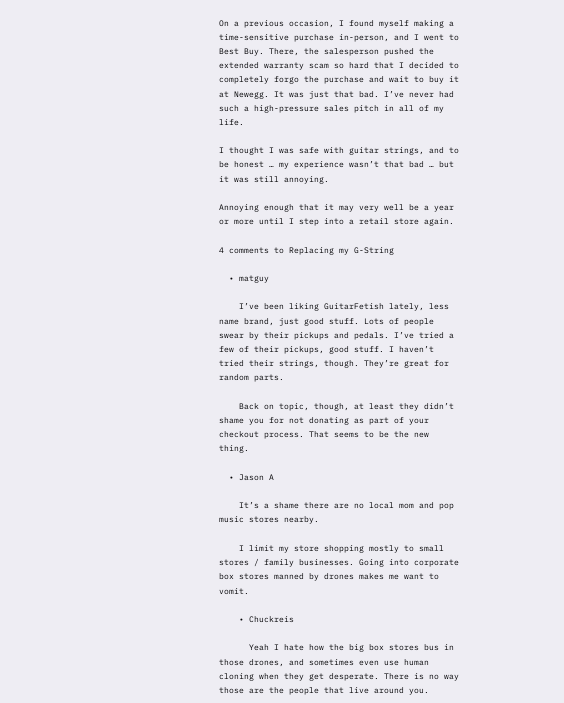On a previous occasion, I found myself making a time-sensitive purchase in-person, and I went to Best Buy. There, the salesperson pushed the extended warranty scam so hard that I decided to completely forgo the purchase and wait to buy it at Newegg. It was just that bad. I’ve never had such a high-pressure sales pitch in all of my life.

I thought I was safe with guitar strings, and to be honest … my experience wasn’t that bad … but it was still annoying.

Annoying enough that it may very well be a year or more until I step into a retail store again.

4 comments to Replacing my G-String

  • matguy

    I’ve been liking GuitarFetish lately, less name brand, just good stuff. Lots of people swear by their pickups and pedals. I’ve tried a few of their pickups, good stuff. I haven’t tried their strings, though. They’re great for random parts.

    Back on topic, though, at least they didn’t shame you for not donating as part of your checkout process. That seems to be the new thing.

  • Jason A

    It’s a shame there are no local mom and pop music stores nearby.

    I limit my store shopping mostly to small stores / family businesses. Going into corporate box stores manned by drones makes me want to vomit.

    • Chuckreis

      Yeah I hate how the big box stores bus in those drones, and sometimes even use human cloning when they get desperate. There is no way those are the people that live around you.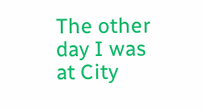The other day I was at City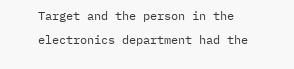Target and the person in the electronics department had the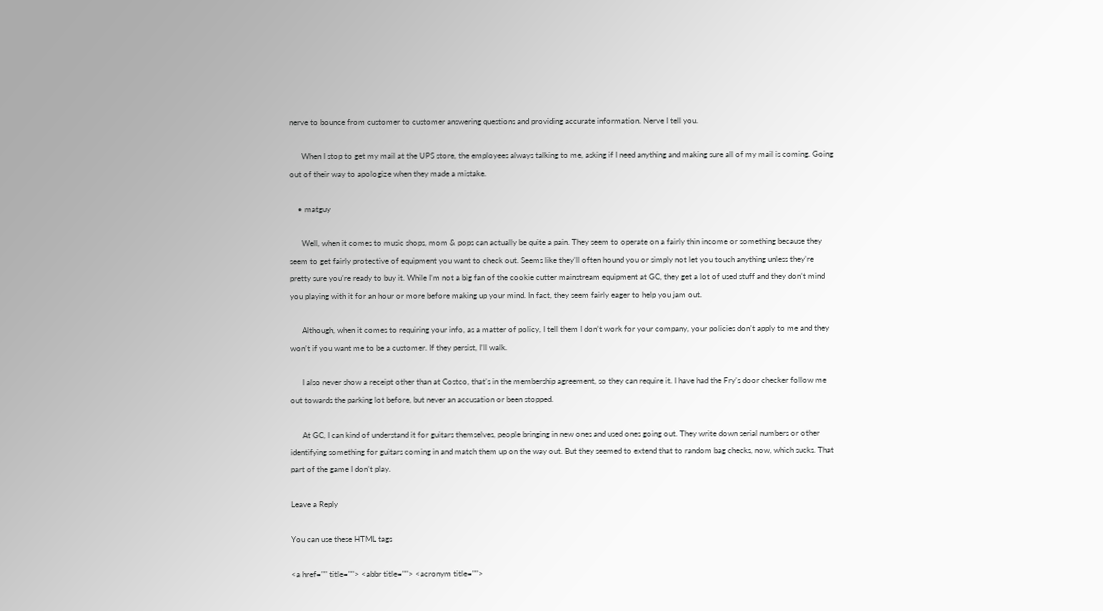nerve to bounce from customer to customer answering questions and providing accurate information. Nerve I tell you.

      When I stop to get my mail at the UPS store, the employees always talking to me, asking if I need anything and making sure all of my mail is coming. Going out of their way to apologize when they made a mistake.

    • matguy

      Well, when it comes to music shops, mom & pops can actually be quite a pain. They seem to operate on a fairly thin income or something because they seem to get fairly protective of equipment you want to check out. Seems like they’ll often hound you or simply not let you touch anything unless they’re pretty sure you’re ready to buy it. While I’m not a big fan of the cookie cutter mainstream equipment at GC, they get a lot of used stuff and they don’t mind you playing with it for an hour or more before making up your mind. In fact, they seem fairly eager to help you jam out.

      Although, when it comes to requiring your info, as a matter of policy, I tell them I don’t work for your company, your policies don’t apply to me and they won’t if you want me to be a customer. If they persist, I’ll walk.

      I also never show a receipt other than at Costco, that’s in the membership agreement, so they can require it. I have had the Fry’s door checker follow me out towards the parking lot before, but never an accusation or been stopped.

      At GC, I can kind of understand it for guitars themselves, people bringing in new ones and used ones going out. They write down serial numbers or other identifying something for guitars coming in and match them up on the way out. But they seemed to extend that to random bag checks, now, which sucks. That part of the game I don’t play.

Leave a Reply

You can use these HTML tags

<a href="" title=""> <abbr title=""> <acronym title="">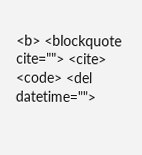<b> <blockquote cite=""> <cite> <code> <del datetime="">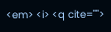<em> <i> <q cite="">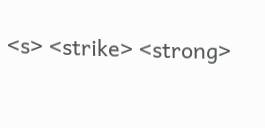<s> <strike> <strong>